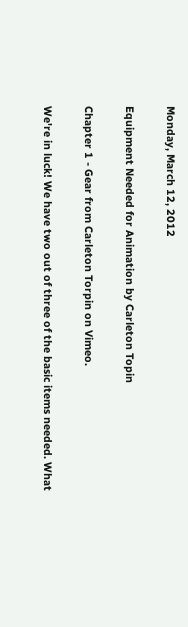Monday, March 12, 2012

Equipment Needed for Animation by Carleton Topin

Chapter 1 - Gear from Carleton Torpin on Vimeo.

We're in luck! We have two out of three of the basic items needed. What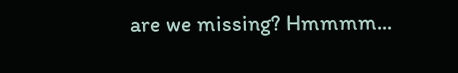are we missing? Hmmmm...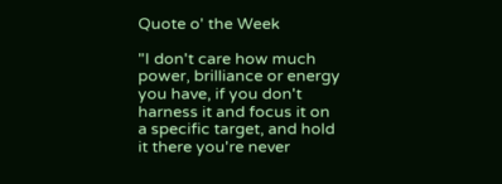Quote o' the Week

"I don't care how much power, brilliance or energy you have, if you don't harness it and focus it on a specific target, and hold it there you're never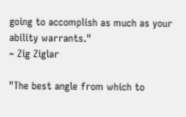going to accomplish as much as your ability warrants."
~ Zig Ziglar

"The best angle from which to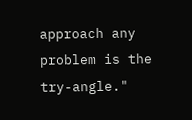approach any problem is the try-angle."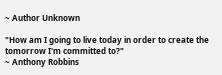~ Author Unknown

"How am I going to live today in order to create the tomorrow I'm committed to?"
~ Anthony Robbins